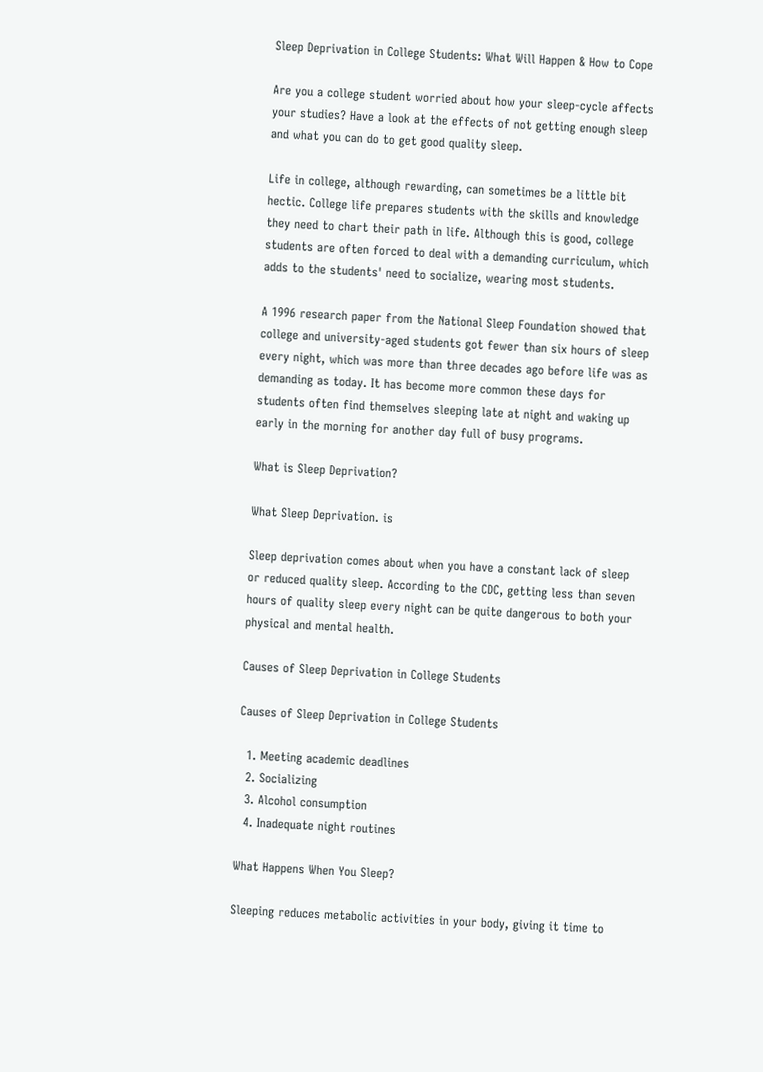Sleep Deprivation in College Students: What Will Happen & How to Cope

Are you a college student worried about how your sleep-cycle affects your studies? Have a look at the effects of not getting enough sleep and what you can do to get good quality sleep.

Life in college, although rewarding, can sometimes be a little bit hectic. College life prepares students with the skills and knowledge they need to chart their path in life. Although this is good, college students are often forced to deal with a demanding curriculum, which adds to the students' need to socialize, wearing most students.

A 1996 research paper from the National Sleep Foundation showed that college and university-aged students got fewer than six hours of sleep every night, which was more than three decades ago before life was as demanding as today. It has become more common these days for students often find themselves sleeping late at night and waking up early in the morning for another day full of busy programs.

What is Sleep Deprivation?

What Sleep Deprivation. is

Sleep deprivation comes about when you have a constant lack of sleep or reduced quality sleep. According to the CDC, getting less than seven hours of quality sleep every night can be quite dangerous to both your physical and mental health.

Causes of Sleep Deprivation in College Students

Causes of Sleep Deprivation in College Students

  1. Meeting academic deadlines
  2. Socializing
  3. Alcohol consumption
  4. Inadequate night routines

What Happens When You Sleep?

Sleeping reduces metabolic activities in your body, giving it time to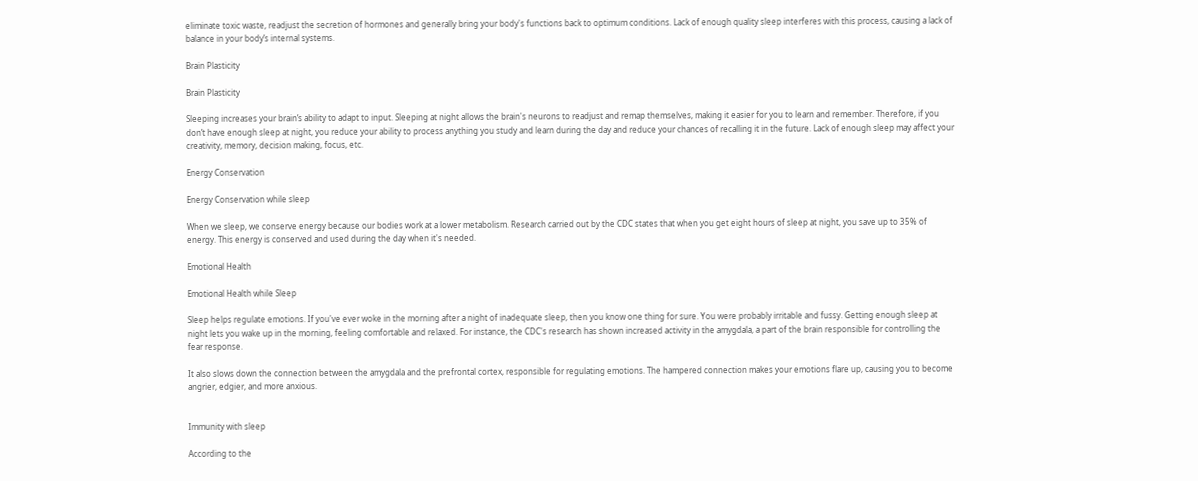eliminate toxic waste, readjust the secretion of hormones and generally bring your body's functions back to optimum conditions. Lack of enough quality sleep interferes with this process, causing a lack of balance in your body’s internal systems.

Brain Plasticity

Brain Plasticity

Sleeping increases your brain’s ability to adapt to input. Sleeping at night allows the brain's neurons to readjust and remap themselves, making it easier for you to learn and remember. Therefore, if you don’t have enough sleep at night, you reduce your ability to process anything you study and learn during the day and reduce your chances of recalling it in the future. Lack of enough sleep may affect your creativity, memory, decision making, focus, etc.

Energy Conservation

Energy Conservation while sleep

When we sleep, we conserve energy because our bodies work at a lower metabolism. Research carried out by the CDC states that when you get eight hours of sleep at night, you save up to 35% of energy. This energy is conserved and used during the day when it's needed.

Emotional Health

Emotional Health while Sleep

Sleep helps regulate emotions. If you've ever woke in the morning after a night of inadequate sleep, then you know one thing for sure. You were probably irritable and fussy. Getting enough sleep at night lets you wake up in the morning, feeling comfortable and relaxed. For instance, the CDC's research has shown increased activity in the amygdala, a part of the brain responsible for controlling the fear response.

It also slows down the connection between the amygdala and the prefrontal cortex, responsible for regulating emotions. The hampered connection makes your emotions flare up, causing you to become angrier, edgier, and more anxious.


Immunity with sleep

According to the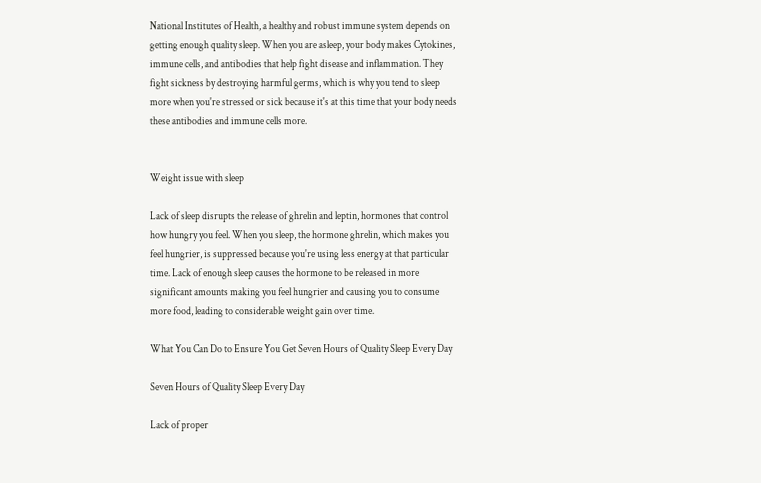National Institutes of Health, a healthy and robust immune system depends on getting enough quality sleep. When you are asleep, your body makes Cytokines, immune cells, and antibodies that help fight disease and inflammation. They fight sickness by destroying harmful germs, which is why you tend to sleep more when you're stressed or sick because it's at this time that your body needs these antibodies and immune cells more.


Weight issue with sleep

Lack of sleep disrupts the release of ghrelin and leptin, hormones that control how hungry you feel. When you sleep, the hormone ghrelin, which makes you feel hungrier, is suppressed because you're using less energy at that particular time. Lack of enough sleep causes the hormone to be released in more significant amounts making you feel hungrier and causing you to consume more food, leading to considerable weight gain over time.

What You Can Do to Ensure You Get Seven Hours of Quality Sleep Every Day

Seven Hours of Quality Sleep Every Day

Lack of proper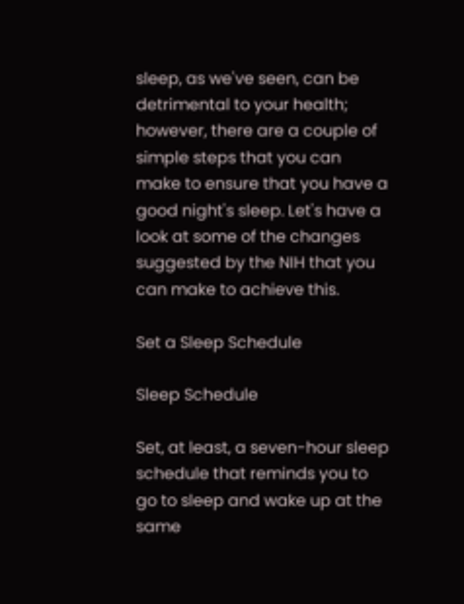sleep, as we've seen, can be detrimental to your health; however, there are a couple of simple steps that you can make to ensure that you have a good night's sleep. Let's have a look at some of the changes suggested by the NIH that you can make to achieve this.

Set a Sleep Schedule

Sleep Schedule

Set, at least, a seven-hour sleep schedule that reminds you to go to sleep and wake up at the same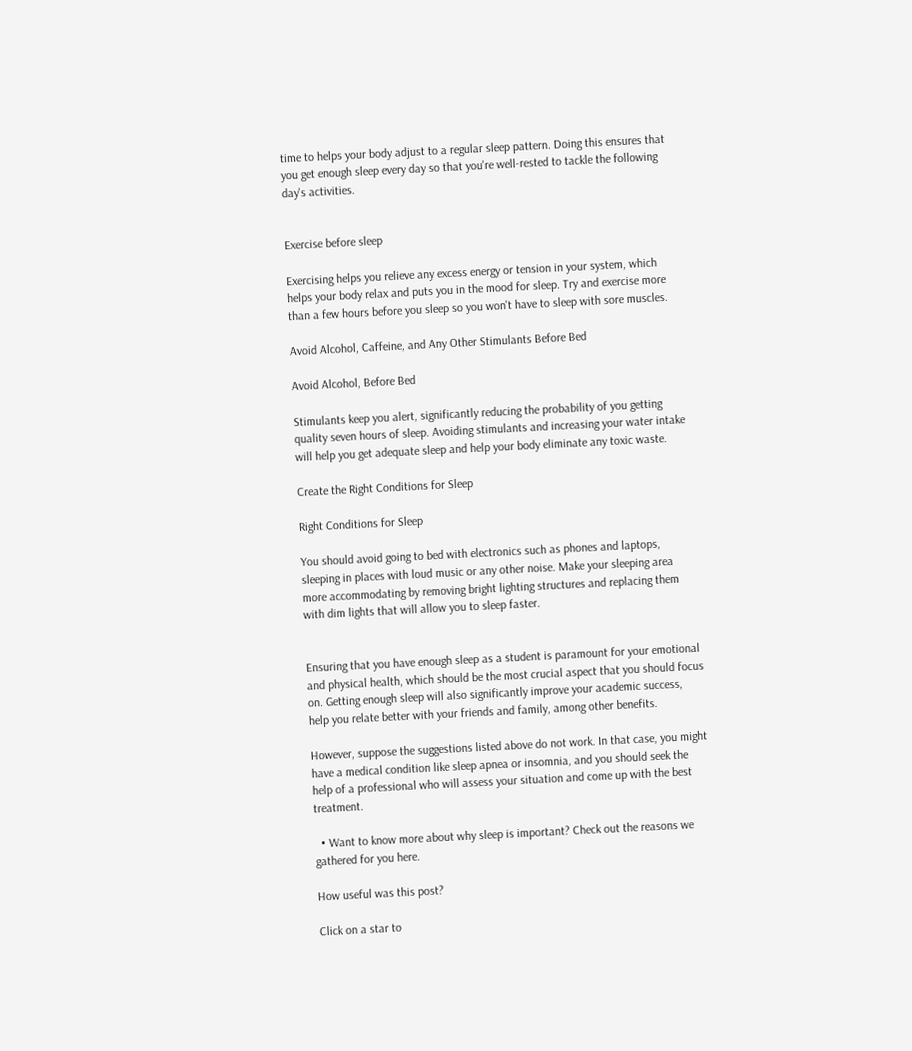time to helps your body adjust to a regular sleep pattern. Doing this ensures that you get enough sleep every day so that you're well-rested to tackle the following day's activities.


Exercise before sleep

Exercising helps you relieve any excess energy or tension in your system, which helps your body relax and puts you in the mood for sleep. Try and exercise more than a few hours before you sleep so you won't have to sleep with sore muscles.

Avoid Alcohol, Caffeine, and Any Other Stimulants Before Bed

Avoid Alcohol, Before Bed

Stimulants keep you alert, significantly reducing the probability of you getting quality seven hours of sleep. Avoiding stimulants and increasing your water intake will help you get adequate sleep and help your body eliminate any toxic waste.

Create the Right Conditions for Sleep

Right Conditions for Sleep

You should avoid going to bed with electronics such as phones and laptops, sleeping in places with loud music or any other noise. Make your sleeping area more accommodating by removing bright lighting structures and replacing them with dim lights that will allow you to sleep faster.


Ensuring that you have enough sleep as a student is paramount for your emotional and physical health, which should be the most crucial aspect that you should focus on. Getting enough sleep will also significantly improve your academic success, help you relate better with your friends and family, among other benefits.

However, suppose the suggestions listed above do not work. In that case, you might have a medical condition like sleep apnea or insomnia, and you should seek the help of a professional who will assess your situation and come up with the best treatment.

  • Want to know more about why sleep is important? Check out the reasons we gathered for you here.

How useful was this post?

Click on a star to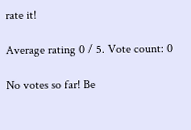rate it!

Average rating 0 / 5. Vote count: 0

No votes so far! Be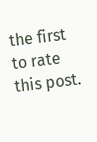the first to rate this post.